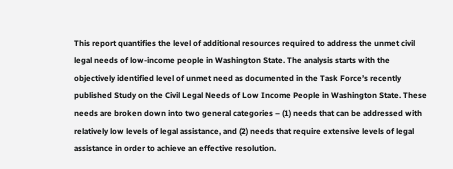This report quantifies the level of additional resources required to address the unmet civil legal needs of low-income people in Washington State. The analysis starts with the objectively identified level of unmet need as documented in the Task Force’s recently published Study on the Civil Legal Needs of Low Income People in Washington State. These needs are broken down into two general categories – (1) needs that can be addressed with relatively low levels of legal assistance, and (2) needs that require extensive levels of legal assistance in order to achieve an effective resolution.